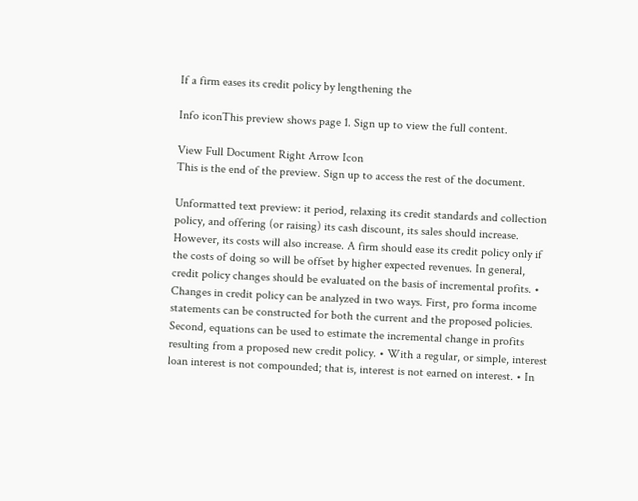If a firm eases its credit policy by lengthening the

Info iconThis preview shows page 1. Sign up to view the full content.

View Full Document Right Arrow Icon
This is the end of the preview. Sign up to access the rest of the document.

Unformatted text preview: it period, relaxing its credit standards and collection policy, and offering (or raising) its cash discount, its sales should increase. However, its costs will also increase. A firm should ease its credit policy only if the costs of doing so will be offset by higher expected revenues. In general, credit policy changes should be evaluated on the basis of incremental profits. • Changes in credit policy can be analyzed in two ways. First, pro forma income statements can be constructed for both the current and the proposed policies. Second, equations can be used to estimate the incremental change in profits resulting from a proposed new credit policy. • With a regular, or simple, interest loan interest is not compounded; that is, interest is not earned on interest. • In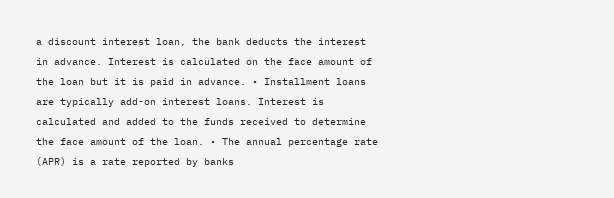a discount interest loan, the bank deducts the interest in advance. Interest is calculated on the face amount of the loan but it is paid in advance. • Installment loans are typically add-on interest loans. Interest is calculated and added to the funds received to determine the face amount of the loan. • The annual percentage rate (APR) is a rate reported by banks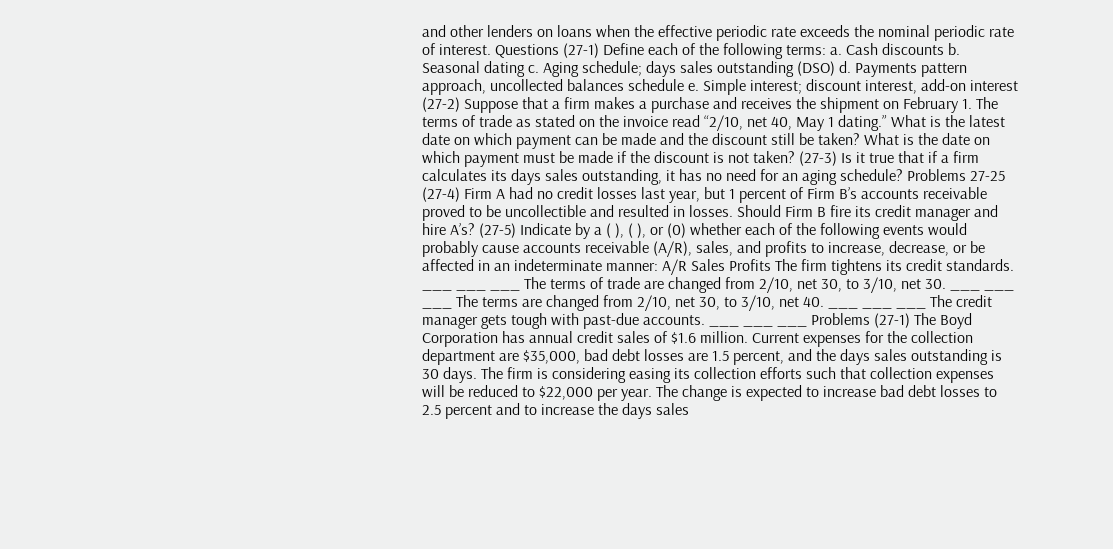and other lenders on loans when the effective periodic rate exceeds the nominal periodic rate of interest. Questions (27-1) Define each of the following terms: a. Cash discounts b. Seasonal dating c. Aging schedule; days sales outstanding (DSO) d. Payments pattern approach, uncollected balances schedule e. Simple interest; discount interest, add-on interest (27-2) Suppose that a firm makes a purchase and receives the shipment on February 1. The terms of trade as stated on the invoice read “2/10, net 40, May 1 dating.” What is the latest date on which payment can be made and the discount still be taken? What is the date on which payment must be made if the discount is not taken? (27-3) Is it true that if a firm calculates its days sales outstanding, it has no need for an aging schedule? Problems 27-25 (27-4) Firm A had no credit losses last year, but 1 percent of Firm B’s accounts receivable proved to be uncollectible and resulted in losses. Should Firm B fire its credit manager and hire A’s? (27-5) Indicate by a ( ), ( ), or (0) whether each of the following events would probably cause accounts receivable (A/R), sales, and profits to increase, decrease, or be affected in an indeterminate manner: A/R Sales Profits The firm tightens its credit standards. ___ ___ ___ The terms of trade are changed from 2/10, net 30, to 3/10, net 30. ___ ___ ___ The terms are changed from 2/10, net 30, to 3/10, net 40. ___ ___ ___ The credit manager gets tough with past-due accounts. ___ ___ ___ Problems (27-1) The Boyd Corporation has annual credit sales of $1.6 million. Current expenses for the collection department are $35,000, bad debt losses are 1.5 percent, and the days sales outstanding is 30 days. The firm is considering easing its collection efforts such that collection expenses will be reduced to $22,000 per year. The change is expected to increase bad debt losses to 2.5 percent and to increase the days sales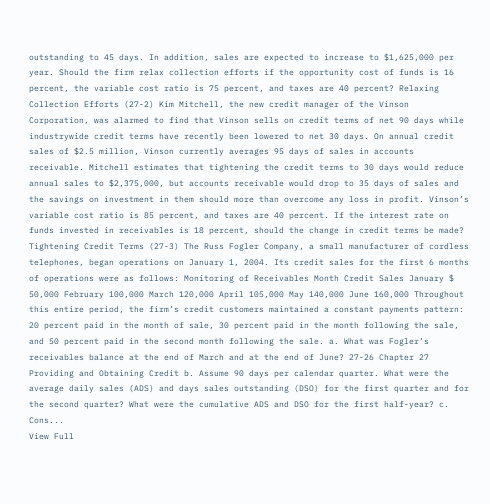outstanding to 45 days. In addition, sales are expected to increase to $1,625,000 per year. Should the firm relax collection efforts if the opportunity cost of funds is 16 percent, the variable cost ratio is 75 percent, and taxes are 40 percent? Relaxing Collection Efforts (27-2) Kim Mitchell, the new credit manager of the Vinson Corporation, was alarmed to find that Vinson sells on credit terms of net 90 days while industrywide credit terms have recently been lowered to net 30 days. On annual credit sales of $2.5 million, Vinson currently averages 95 days of sales in accounts receivable. Mitchell estimates that tightening the credit terms to 30 days would reduce annual sales to $2,375,000, but accounts receivable would drop to 35 days of sales and the savings on investment in them should more than overcome any loss in profit. Vinson’s variable cost ratio is 85 percent, and taxes are 40 percent. If the interest rate on funds invested in receivables is 18 percent, should the change in credit terms be made? Tightening Credit Terms (27-3) The Russ Fogler Company, a small manufacturer of cordless telephones, began operations on January 1, 2004. Its credit sales for the first 6 months of operations were as follows: Monitoring of Receivables Month Credit Sales January $ 50,000 February 100,000 March 120,000 April 105,000 May 140,000 June 160,000 Throughout this entire period, the firm’s credit customers maintained a constant payments pattern: 20 percent paid in the month of sale, 30 percent paid in the month following the sale, and 50 percent paid in the second month following the sale. a. What was Fogler’s receivables balance at the end of March and at the end of June? 27-26 Chapter 27 Providing and Obtaining Credit b. Assume 90 days per calendar quarter. What were the average daily sales (ADS) and days sales outstanding (DSO) for the first quarter and for the second quarter? What were the cumulative ADS and DSO for the first half-year? c. Cons...
View Full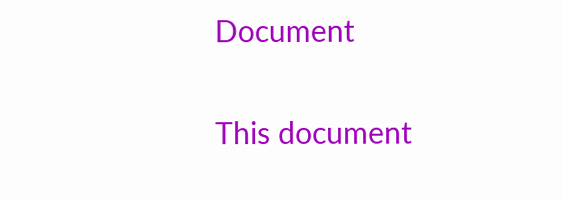Document

This document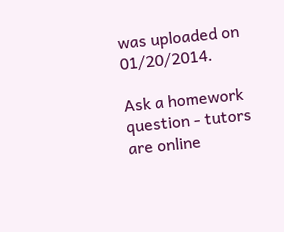was uploaded on 01/20/2014.

Ask a homework question - tutors are online